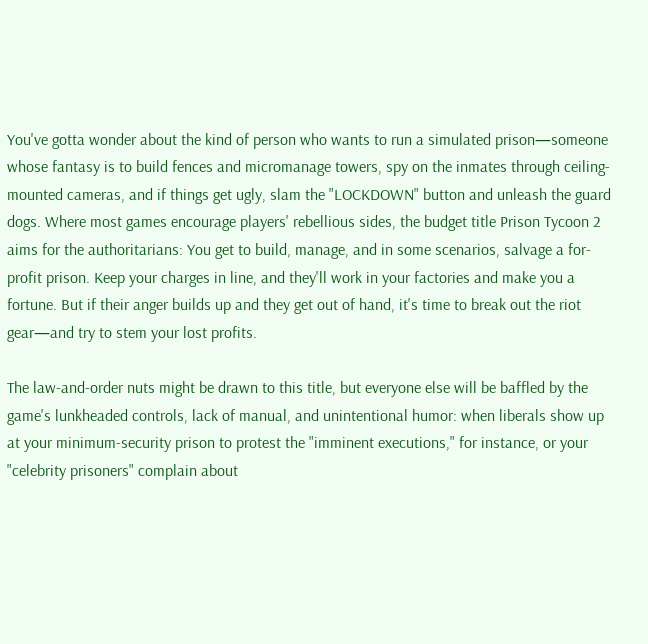You've gotta wonder about the kind of person who wants to run a simulated prison—someone whose fantasy is to build fences and micromanage towers, spy on the inmates through ceiling-mounted cameras, and if things get ugly, slam the "LOCKDOWN" button and unleash the guard dogs. Where most games encourage players' rebellious sides, the budget title Prison Tycoon 2 aims for the authoritarians: You get to build, manage, and in some scenarios, salvage a for-profit prison. Keep your charges in line, and they'll work in your factories and make you a fortune. But if their anger builds up and they get out of hand, it's time to break out the riot gear—and try to stem your lost profits.

The law-and-order nuts might be drawn to this title, but everyone else will be baffled by the game's lunkheaded controls, lack of manual, and unintentional humor: when liberals show up at your minimum-security prison to protest the "imminent executions," for instance, or your "celebrity prisoners" complain about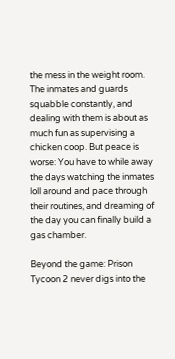the mess in the weight room. The inmates and guards squabble constantly, and dealing with them is about as much fun as supervising a chicken coop. But peace is worse: You have to while away the days watching the inmates loll around and pace through their routines, and dreaming of the day you can finally build a gas chamber.

Beyond the game: Prison Tycoon 2 never digs into the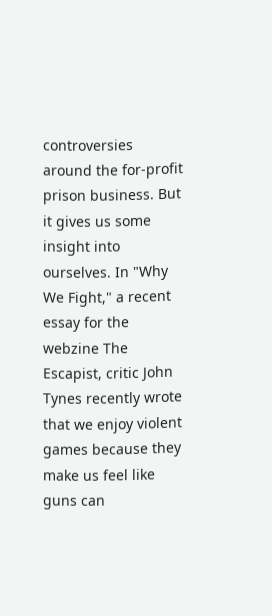controversies around the for-profit prison business. But it gives us some insight into ourselves. In "Why We Fight," a recent essay for the webzine The Escapist, critic John Tynes recently wrote that we enjoy violent games because they make us feel like guns can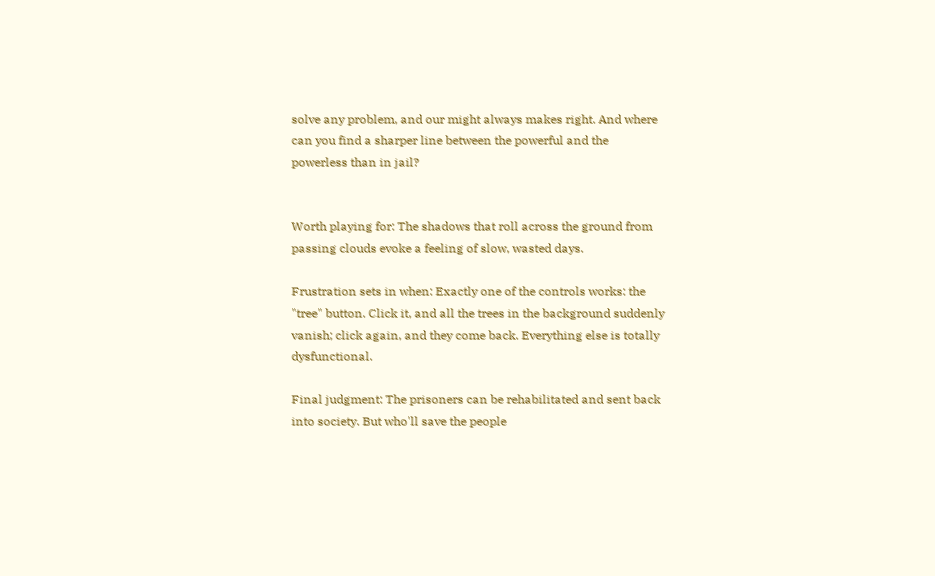solve any problem, and our might always makes right. And where can you find a sharper line between the powerful and the powerless than in jail?


Worth playing for: The shadows that roll across the ground from passing clouds evoke a feeling of slow, wasted days.

Frustration sets in when: Exactly one of the controls works: the "tree" button. Click it, and all the trees in the background suddenly vanish; click again, and they come back. Everything else is totally dysfunctional.

Final judgment: The prisoners can be rehabilitated and sent back into society. But who'll save the people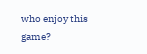who enjoy this game?